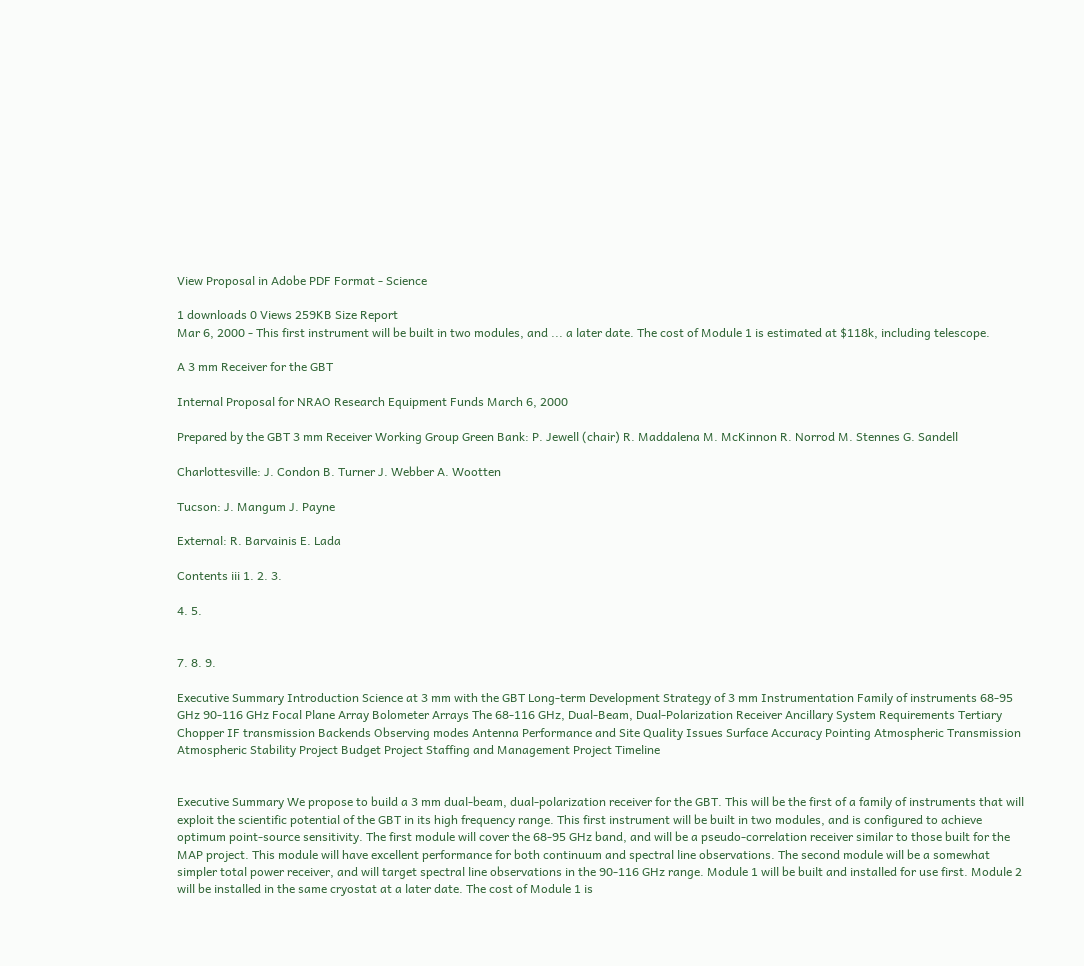View Proposal in Adobe PDF Format - Science

1 downloads 0 Views 259KB Size Report
Mar 6, 2000 - This first instrument will be built in two modules, and ... a later date. The cost of Module 1 is estimated at $118k, including telescope.

A 3 mm Receiver for the GBT

Internal Proposal for NRAO Research Equipment Funds March 6, 2000

Prepared by the GBT 3 mm Receiver Working Group Green Bank: P. Jewell (chair) R. Maddalena M. McKinnon R. Norrod M. Stennes G. Sandell

Charlottesville: J. Condon B. Turner J. Webber A. Wootten

Tucson: J. Mangum J. Payne

External: R. Barvainis E. Lada

Contents iii 1. 2. 3.

4. 5.


7. 8. 9.

Executive Summary Introduction Science at 3 mm with the GBT Long-term Development Strategy of 3 mm Instrumentation Family of instruments 68-95 GHz 90-116 GHz Focal Plane Array Bolometer Arrays The 68-116 GHz, Dual-Beam, Dual-Polarization Receiver Ancillary System Requirements Tertiary Chopper IF transmission Backends Observing modes Antenna Performance and Site Quality Issues Surface Accuracy Pointing Atmospheric Transmission Atmospheric Stability Project Budget Project Staffing and Management Project Timeline


Executive Summary We propose to build a 3 mm dual-beam, dual-polarization receiver for the GBT. This will be the first of a family of instruments that will exploit the scientific potential of the GBT in its high frequency range. This first instrument will be built in two modules, and is configured to achieve optimum point-source sensitivity. The first module will cover the 68-95 GHz band, and will be a pseudo-correlation receiver similar to those built for the MAP project. This module will have excellent performance for both continuum and spectral line observations. The second module will be a somewhat simpler total power receiver, and will target spectral line observations in the 90-116 GHz range. Module 1 will be built and installed for use first. Module 2 will be installed in the same cryostat at a later date. The cost of Module 1 is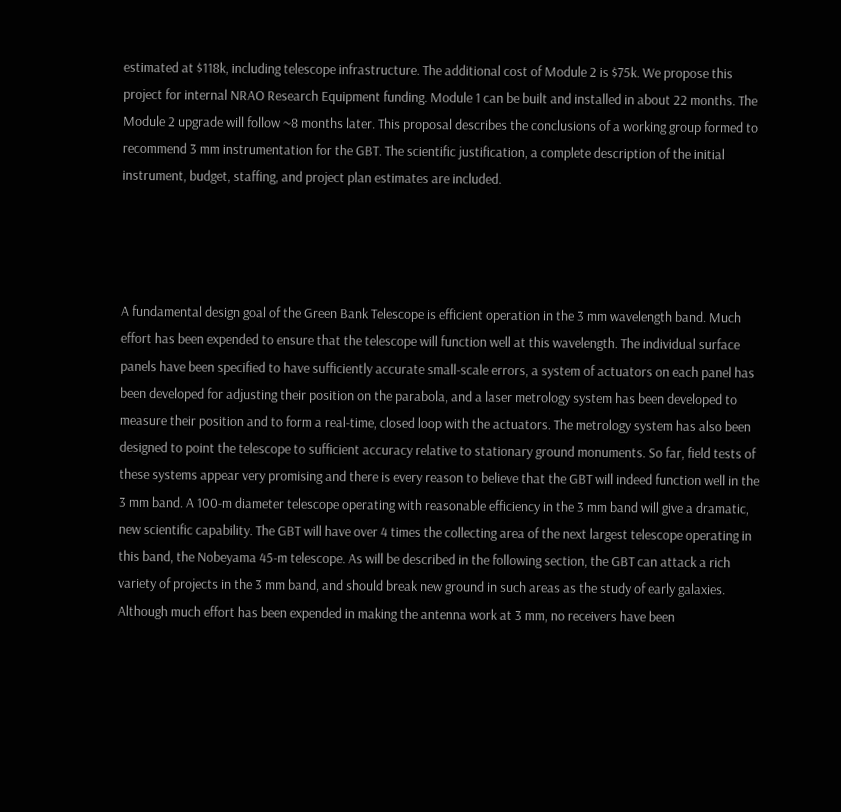estimated at $118k, including telescope infrastructure. The additional cost of Module 2 is $75k. We propose this project for internal NRAO Research Equipment funding. Module 1 can be built and installed in about 22 months. The Module 2 upgrade will follow ~8 months later. This proposal describes the conclusions of a working group formed to recommend 3 mm instrumentation for the GBT. The scientific justification, a complete description of the initial instrument, budget, staffing, and project plan estimates are included.




A fundamental design goal of the Green Bank Telescope is efficient operation in the 3 mm wavelength band. Much effort has been expended to ensure that the telescope will function well at this wavelength. The individual surface panels have been specified to have sufficiently accurate small-scale errors, a system of actuators on each panel has been developed for adjusting their position on the parabola, and a laser metrology system has been developed to measure their position and to form a real-time, closed loop with the actuators. The metrology system has also been designed to point the telescope to sufficient accuracy relative to stationary ground monuments. So far, field tests of these systems appear very promising and there is every reason to believe that the GBT will indeed function well in the 3 mm band. A 100-m diameter telescope operating with reasonable efficiency in the 3 mm band will give a dramatic, new scientific capability. The GBT will have over 4 times the collecting area of the next largest telescope operating in this band, the Nobeyama 45-m telescope. As will be described in the following section, the GBT can attack a rich variety of projects in the 3 mm band, and should break new ground in such areas as the study of early galaxies. Although much effort has been expended in making the antenna work at 3 mm, no receivers have been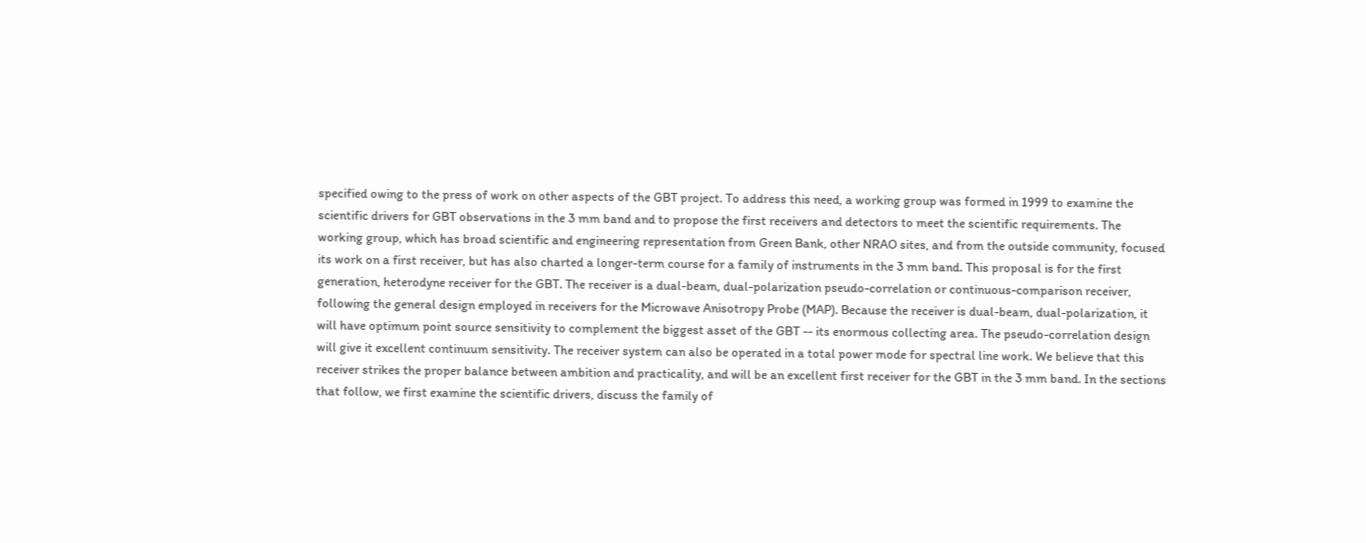specified owing to the press of work on other aspects of the GBT project. To address this need, a working group was formed in 1999 to examine the scientific drivers for GBT observations in the 3 mm band and to propose the first receivers and detectors to meet the scientific requirements. The working group, which has broad scientific and engineering representation from Green Bank, other NRAO sites, and from the outside community, focused its work on a first receiver, but has also charted a longer-term course for a family of instruments in the 3 mm band. This proposal is for the first generation, heterodyne receiver for the GBT. The receiver is a dual-beam, dual-polarization pseudo-correlation or continuous-comparison receiver, following the general design employed in receivers for the Microwave Anisotropy Probe (MAP). Because the receiver is dual-beam, dual-polarization, it will have optimum point source sensitivity to complement the biggest asset of the GBT -- its enormous collecting area. The pseudo-correlation design will give it excellent continuum sensitivity. The receiver system can also be operated in a total power mode for spectral line work. We believe that this receiver strikes the proper balance between ambition and practicality, and will be an excellent first receiver for the GBT in the 3 mm band. In the sections that follow, we first examine the scientific drivers, discuss the family of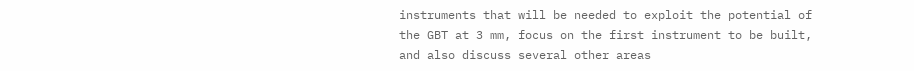instruments that will be needed to exploit the potential of the GBT at 3 mm, focus on the first instrument to be built, and also discuss several other areas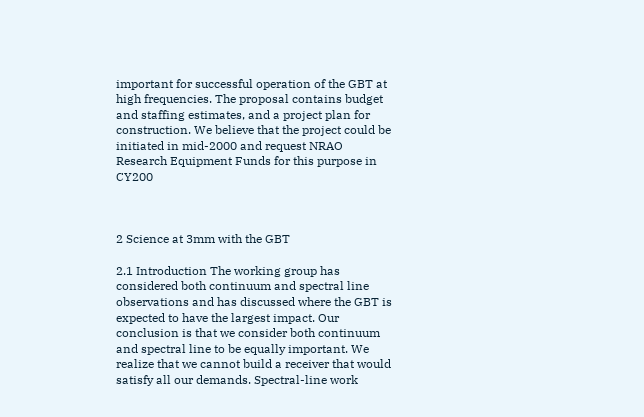important for successful operation of the GBT at high frequencies. The proposal contains budget and staffing estimates, and a project plan for construction. We believe that the project could be initiated in mid-2000 and request NRAO Research Equipment Funds for this purpose in CY200



2 Science at 3mm with the GBT

2.1 Introduction The working group has considered both continuum and spectral line observations and has discussed where the GBT is expected to have the largest impact. Our conclusion is that we consider both continuum and spectral line to be equally important. We realize that we cannot build a receiver that would satisfy all our demands. Spectral-line work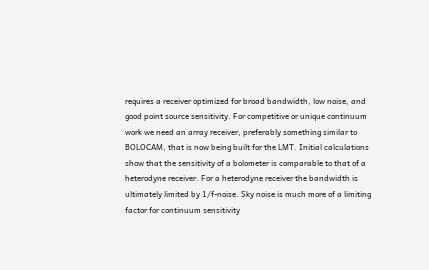requires a receiver optimized for broad bandwidth, low noise, and good point source sensitivity. For competitive or unique continuum work we need an array receiver, preferably something similar to BOLOCAM, that is now being built for the LMT. Initial calculations show that the sensitivity of a bolometer is comparable to that of a heterodyne receiver. For a heterodyne receiver the bandwidth is ultimately limited by 1/f-noise. Sky noise is much more of a limiting factor for continuum sensitivity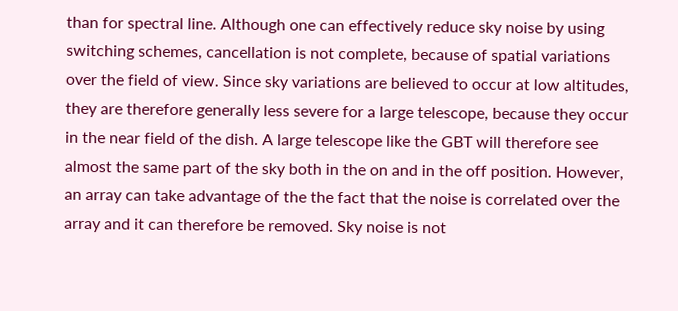than for spectral line. Although one can effectively reduce sky noise by using switching schemes, cancellation is not complete, because of spatial variations over the field of view. Since sky variations are believed to occur at low altitudes, they are therefore generally less severe for a large telescope, because they occur in the near field of the dish. A large telescope like the GBT will therefore see almost the same part of the sky both in the on and in the off position. However, an array can take advantage of the the fact that the noise is correlated over the array and it can therefore be removed. Sky noise is not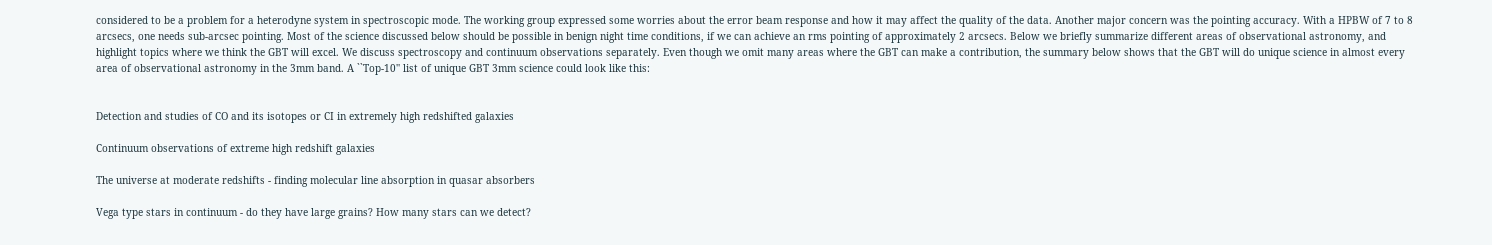considered to be a problem for a heterodyne system in spectroscopic mode. The working group expressed some worries about the error beam response and how it may affect the quality of the data. Another major concern was the pointing accuracy. With a HPBW of 7 to 8 arcsecs, one needs sub-arcsec pointing. Most of the science discussed below should be possible in benign night time conditions, if we can achieve an rms pointing of approximately 2 arcsecs. Below we briefly summarize different areas of observational astronomy, and highlight topics where we think the GBT will excel. We discuss spectroscopy and continuum observations separately. Even though we omit many areas where the GBT can make a contribution, the summary below shows that the GBT will do unique science in almost every area of observational astronomy in the 3mm band. A ``Top-10'' list of unique GBT 3mm science could look like this:


Detection and studies of CO and its isotopes or CI in extremely high redshifted galaxies

Continuum observations of extreme high redshift galaxies

The universe at moderate redshifts - finding molecular line absorption in quasar absorbers

Vega type stars in continuum - do they have large grains? How many stars can we detect?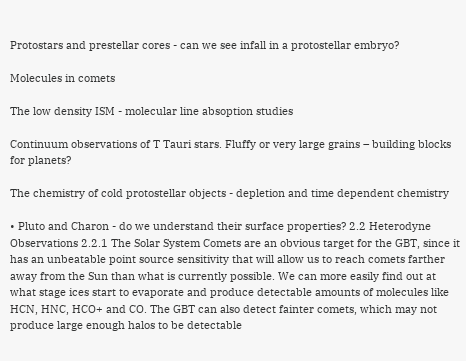Protostars and prestellar cores - can we see infall in a protostellar embryo?

Molecules in comets

The low density ISM - molecular line absoption studies

Continuum observations of T Tauri stars. Fluffy or very large grains – building blocks for planets?

The chemistry of cold protostellar objects - depletion and time dependent chemistry

• Pluto and Charon - do we understand their surface properties? 2.2 Heterodyne Observations 2.2.1 The Solar System Comets are an obvious target for the GBT, since it has an unbeatable point source sensitivity that will allow us to reach comets farther away from the Sun than what is currently possible. We can more easily find out at what stage ices start to evaporate and produce detectable amounts of molecules like HCN, HNC, HCO+ and CO. The GBT can also detect fainter comets, which may not produce large enough halos to be detectable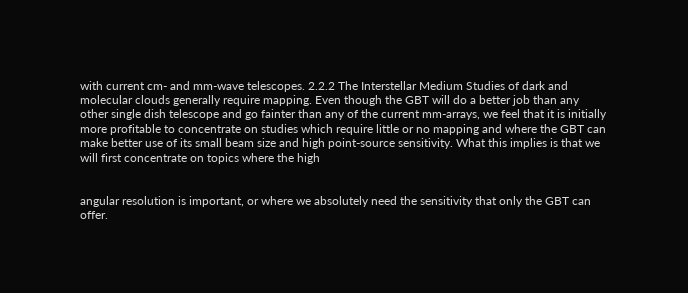with current cm- and mm-wave telescopes. 2.2.2 The Interstellar Medium Studies of dark and molecular clouds generally require mapping. Even though the GBT will do a better job than any other single dish telescope and go fainter than any of the current mm-arrays, we feel that it is initially more profitable to concentrate on studies which require little or no mapping and where the GBT can make better use of its small beam size and high point-source sensitivity. What this implies is that we will first concentrate on topics where the high


angular resolution is important, or where we absolutely need the sensitivity that only the GBT can offer.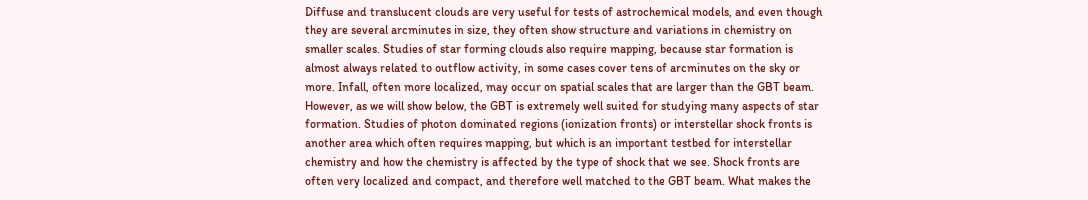Diffuse and translucent clouds are very useful for tests of astrochemical models, and even though they are several arcminutes in size, they often show structure and variations in chemistry on smaller scales. Studies of star forming clouds also require mapping, because star formation is almost always related to outflow activity, in some cases cover tens of arcminutes on the sky or more. Infall, often more localized, may occur on spatial scales that are larger than the GBT beam. However, as we will show below, the GBT is extremely well suited for studying many aspects of star formation. Studies of photon dominated regions (ionization fronts) or interstellar shock fronts is another area which often requires mapping, but which is an important testbed for interstellar chemistry and how the chemistry is affected by the type of shock that we see. Shock fronts are often very localized and compact, and therefore well matched to the GBT beam. What makes the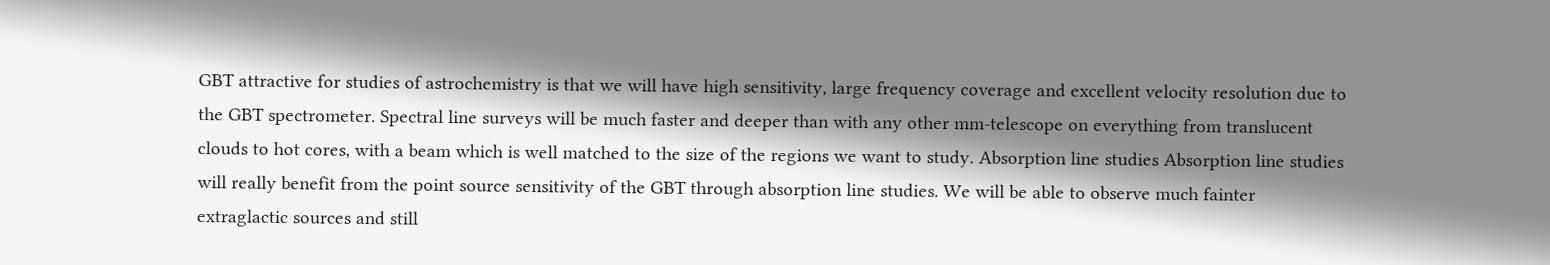GBT attractive for studies of astrochemistry is that we will have high sensitivity, large frequency coverage and excellent velocity resolution due to the GBT spectrometer. Spectral line surveys will be much faster and deeper than with any other mm-telescope on everything from translucent clouds to hot cores, with a beam which is well matched to the size of the regions we want to study. Absorption line studies Absorption line studies will really benefit from the point source sensitivity of the GBT through absorption line studies. We will be able to observe much fainter extraglactic sources and still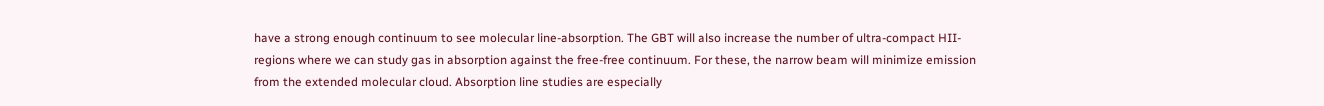have a strong enough continuum to see molecular line-absorption. The GBT will also increase the number of ultra-compact HII-regions where we can study gas in absorption against the free-free continuum. For these, the narrow beam will minimize emission from the extended molecular cloud. Absorption line studies are especially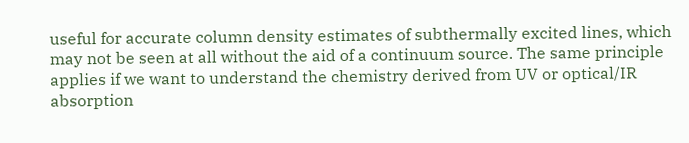useful for accurate column density estimates of subthermally excited lines, which may not be seen at all without the aid of a continuum source. The same principle applies if we want to understand the chemistry derived from UV or optical/IR absorption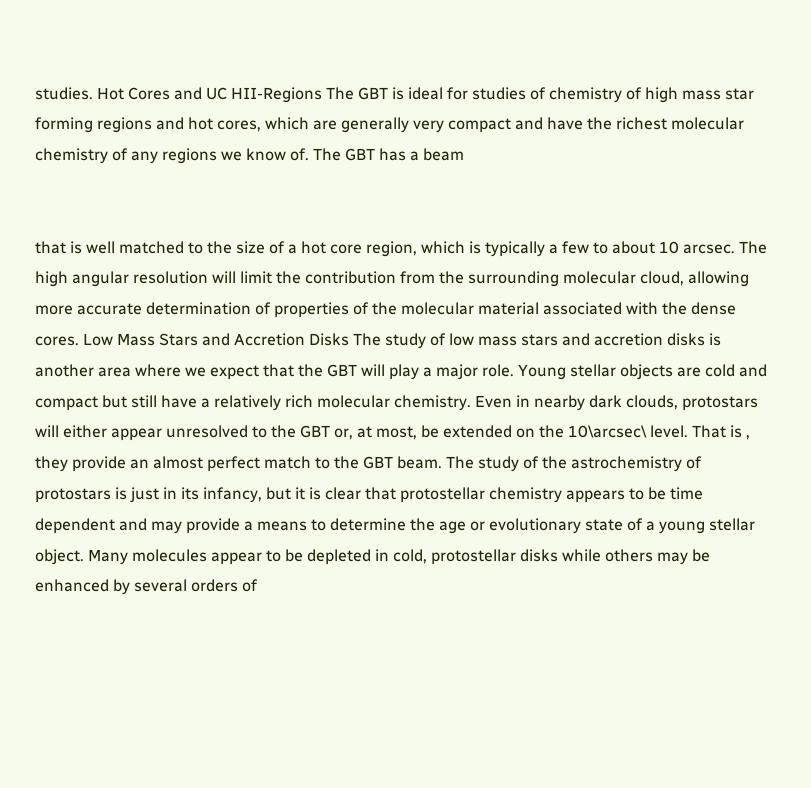studies. Hot Cores and UC HII-Regions The GBT is ideal for studies of chemistry of high mass star forming regions and hot cores, which are generally very compact and have the richest molecular chemistry of any regions we know of. The GBT has a beam


that is well matched to the size of a hot core region, which is typically a few to about 10 arcsec. The high angular resolution will limit the contribution from the surrounding molecular cloud, allowing more accurate determination of properties of the molecular material associated with the dense cores. Low Mass Stars and Accretion Disks The study of low mass stars and accretion disks is another area where we expect that the GBT will play a major role. Young stellar objects are cold and compact but still have a relatively rich molecular chemistry. Even in nearby dark clouds, protostars will either appear unresolved to the GBT or, at most, be extended on the 10\arcsec\ level. That is , they provide an almost perfect match to the GBT beam. The study of the astrochemistry of protostars is just in its infancy, but it is clear that protostellar chemistry appears to be time dependent and may provide a means to determine the age or evolutionary state of a young stellar object. Many molecules appear to be depleted in cold, protostellar disks while others may be enhanced by several orders of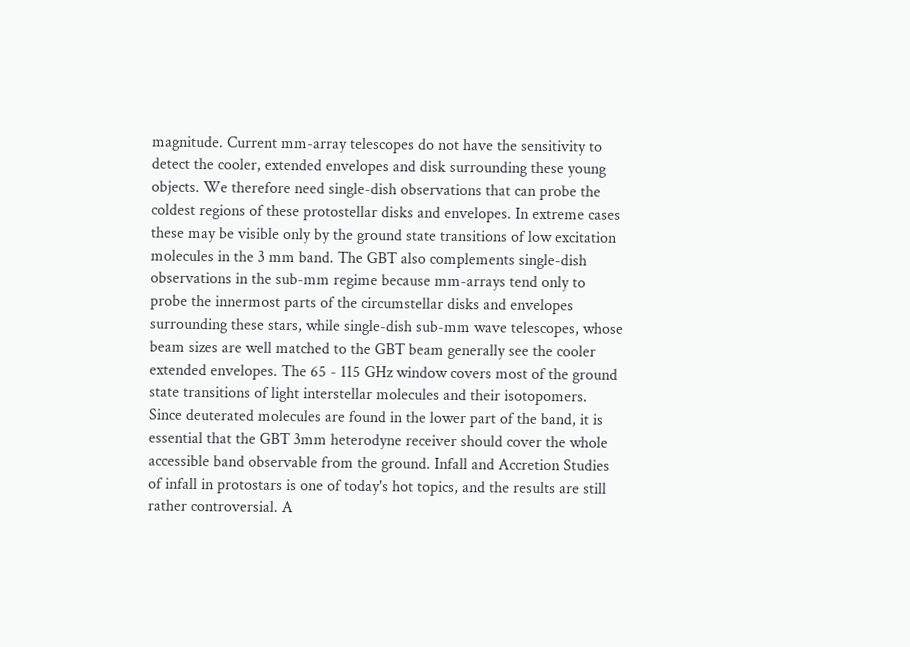magnitude. Current mm-array telescopes do not have the sensitivity to detect the cooler, extended envelopes and disk surrounding these young objects. We therefore need single-dish observations that can probe the coldest regions of these protostellar disks and envelopes. In extreme cases these may be visible only by the ground state transitions of low excitation molecules in the 3 mm band. The GBT also complements single-dish observations in the sub-mm regime because mm-arrays tend only to probe the innermost parts of the circumstellar disks and envelopes surrounding these stars, while single-dish sub-mm wave telescopes, whose beam sizes are well matched to the GBT beam generally see the cooler extended envelopes. The 65 - 115 GHz window covers most of the ground state transitions of light interstellar molecules and their isotopomers. Since deuterated molecules are found in the lower part of the band, it is essential that the GBT 3mm heterodyne receiver should cover the whole accessible band observable from the ground. Infall and Accretion Studies of infall in protostars is one of today's hot topics, and the results are still rather controversial. A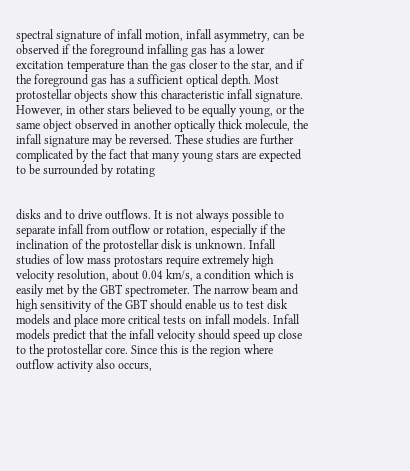spectral signature of infall motion, infall asymmetry, can be observed if the foreground infalling gas has a lower excitation temperature than the gas closer to the star, and if the foreground gas has a sufficient optical depth. Most protostellar objects show this characteristic infall signature. However, in other stars believed to be equally young, or the same object observed in another optically thick molecule, the infall signature may be reversed. These studies are further complicated by the fact that many young stars are expected to be surrounded by rotating


disks and to drive outflows. It is not always possible to separate infall from outflow or rotation, especially if the inclination of the protostellar disk is unknown. Infall studies of low mass protostars require extremely high velocity resolution, about 0.04 km/s, a condition which is easily met by the GBT spectrometer. The narrow beam and high sensitivity of the GBT should enable us to test disk models and place more critical tests on infall models. Infall models predict that the infall velocity should speed up close to the protostellar core. Since this is the region where outflow activity also occurs,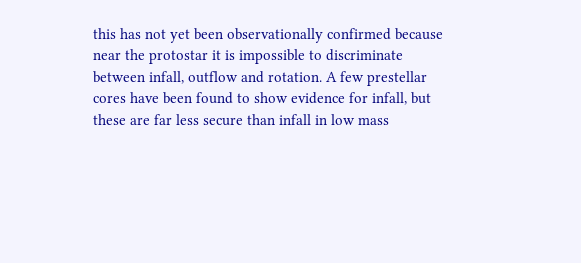this has not yet been observationally confirmed because near the protostar it is impossible to discriminate between infall, outflow and rotation. A few prestellar cores have been found to show evidence for infall, but these are far less secure than infall in low mass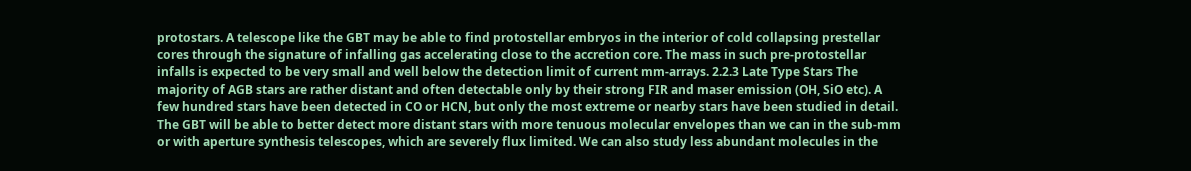protostars. A telescope like the GBT may be able to find protostellar embryos in the interior of cold collapsing prestellar cores through the signature of infalling gas accelerating close to the accretion core. The mass in such pre-protostellar infalls is expected to be very small and well below the detection limit of current mm-arrays. 2.2.3 Late Type Stars The majority of AGB stars are rather distant and often detectable only by their strong FIR and maser emission (OH, SiO etc). A few hundred stars have been detected in CO or HCN, but only the most extreme or nearby stars have been studied in detail. The GBT will be able to better detect more distant stars with more tenuous molecular envelopes than we can in the sub-mm or with aperture synthesis telescopes, which are severely flux limited. We can also study less abundant molecules in the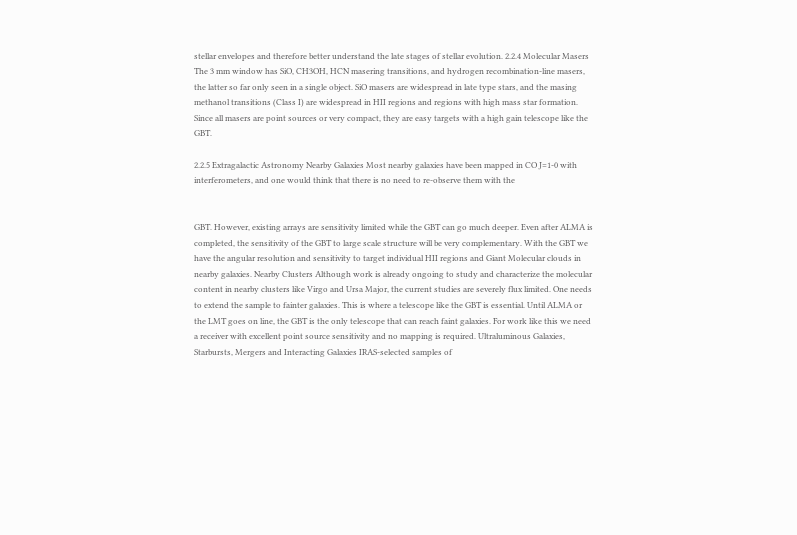stellar envelopes and therefore better understand the late stages of stellar evolution. 2.2.4 Molecular Masers The 3 mm window has SiO, CH3OH, HCN masering transitions, and hydrogen recombination-line masers, the latter so far only seen in a single object. SiO masers are widespread in late type stars, and the masing methanol transitions (Class I) are widespread in HII regions and regions with high mass star formation. Since all masers are point sources or very compact, they are easy targets with a high gain telescope like the GBT.

2.2.5 Extragalactic Astronomy Nearby Galaxies Most nearby galaxies have been mapped in CO J=1-0 with interferometers, and one would think that there is no need to re-observe them with the


GBT. However, existing arrays are sensitivity limited while the GBT can go much deeper. Even after ALMA is completed, the sensitivity of the GBT to large scale structure will be very complementary. With the GBT we have the angular resolution and sensitivity to target individual HII regions and Giant Molecular clouds in nearby galaxies. Nearby Clusters Although work is already ongoing to study and characterize the molecular content in nearby clusters like Virgo and Ursa Major, the current studies are severely flux limited. One needs to extend the sample to fainter galaxies. This is where a telescope like the GBT is essential. Until ALMA or the LMT goes on line, the GBT is the only telescope that can reach faint galaxies. For work like this we need a receiver with excellent point source sensitivity and no mapping is required. Ultraluminous Galaxies, Starbursts, Mergers and Interacting Galaxies IRAS-selected samples of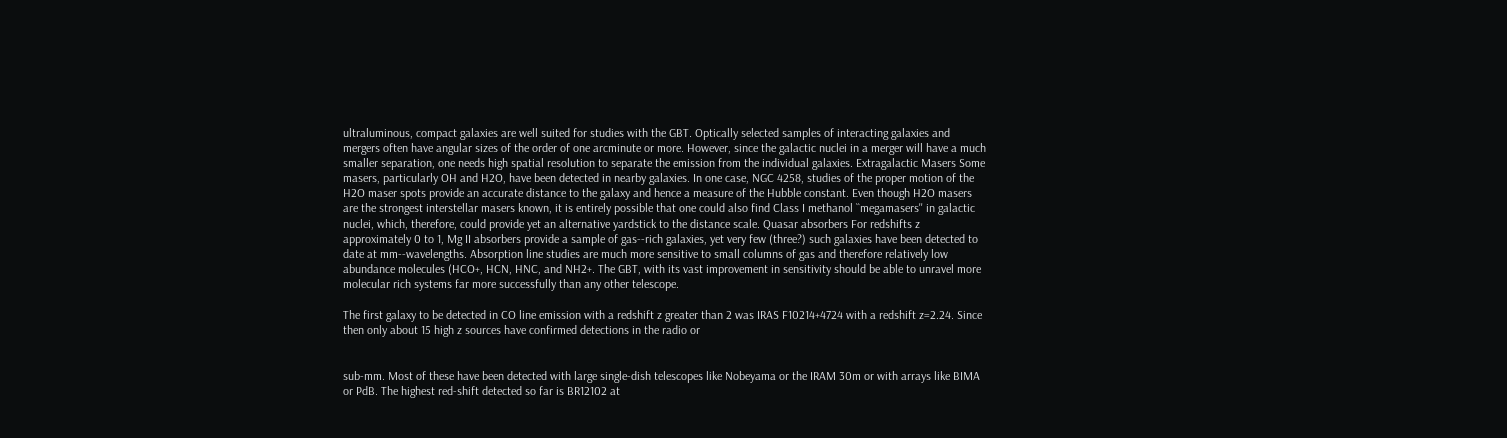ultraluminous, compact galaxies are well suited for studies with the GBT. Optically selected samples of interacting galaxies and mergers often have angular sizes of the order of one arcminute or more. However, since the galactic nuclei in a merger will have a much smaller separation, one needs high spatial resolution to separate the emission from the individual galaxies. Extragalactic Masers Some masers, particularly OH and H2O, have been detected in nearby galaxies. In one case, NGC 4258, studies of the proper motion of the H2O maser spots provide an accurate distance to the galaxy and hence a measure of the Hubble constant. Even though H2O masers are the strongest interstellar masers known, it is entirely possible that one could also find Class I methanol ``megamasers'' in galactic nuclei, which, therefore, could provide yet an alternative yardstick to the distance scale. Quasar absorbers For redshifts z approximately 0 to 1, Mg II absorbers provide a sample of gas--rich galaxies, yet very few (three?) such galaxies have been detected to date at mm--wavelengths. Absorption line studies are much more sensitive to small columns of gas and therefore relatively low abundance molecules (HCO+, HCN, HNC, and NH2+. The GBT, with its vast improvement in sensitivity should be able to unravel more molecular rich systems far more successfully than any other telescope.

The first galaxy to be detected in CO line emission with a redshift z greater than 2 was IRAS F10214+4724 with a redshift z=2.24. Since then only about 15 high z sources have confirmed detections in the radio or


sub-mm. Most of these have been detected with large single-dish telescopes like Nobeyama or the IRAM 30m or with arrays like BIMA or PdB. The highest red-shift detected so far is BR12102 at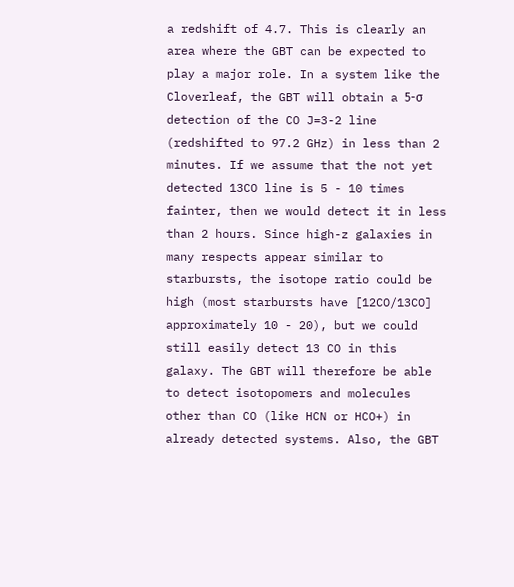a redshift of 4.7. This is clearly an area where the GBT can be expected to play a major role. In a system like the Cloverleaf, the GBT will obtain a 5-σ detection of the CO J=3-2 line (redshifted to 97.2 GHz) in less than 2 minutes. If we assume that the not yet detected 13CO line is 5 - 10 times fainter, then we would detect it in less than 2 hours. Since high-z galaxies in many respects appear similar to starbursts, the isotope ratio could be high (most starbursts have [12CO/13CO] approximately 10 - 20), but we could still easily detect 13 CO in this galaxy. The GBT will therefore be able to detect isotopomers and molecules other than CO (like HCN or HCO+) in already detected systems. Also, the GBT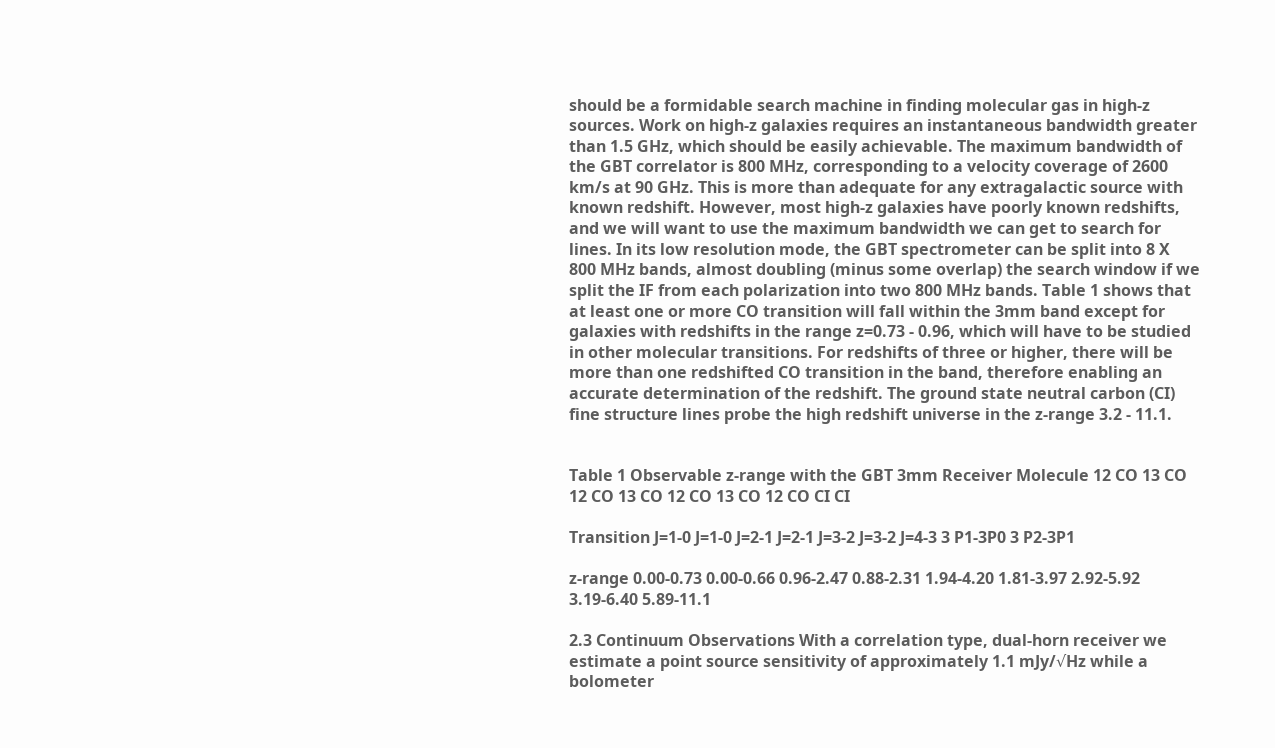should be a formidable search machine in finding molecular gas in high-z sources. Work on high-z galaxies requires an instantaneous bandwidth greater than 1.5 GHz, which should be easily achievable. The maximum bandwidth of the GBT correlator is 800 MHz, corresponding to a velocity coverage of 2600 km/s at 90 GHz. This is more than adequate for any extragalactic source with known redshift. However, most high-z galaxies have poorly known redshifts, and we will want to use the maximum bandwidth we can get to search for lines. In its low resolution mode, the GBT spectrometer can be split into 8 X 800 MHz bands, almost doubling (minus some overlap) the search window if we split the IF from each polarization into two 800 MHz bands. Table 1 shows that at least one or more CO transition will fall within the 3mm band except for galaxies with redshifts in the range z=0.73 - 0.96, which will have to be studied in other molecular transitions. For redshifts of three or higher, there will be more than one redshifted CO transition in the band, therefore enabling an accurate determination of the redshift. The ground state neutral carbon (CI) fine structure lines probe the high redshift universe in the z-range 3.2 - 11.1.


Table 1 Observable z-range with the GBT 3mm Receiver Molecule 12 CO 13 CO 12 CO 13 CO 12 CO 13 CO 12 CO CI CI

Transition J=1-0 J=1-0 J=2-1 J=2-1 J=3-2 J=3-2 J=4-3 3 P1-3P0 3 P2-3P1

z-range 0.00-0.73 0.00-0.66 0.96-2.47 0.88-2.31 1.94-4.20 1.81-3.97 2.92-5.92 3.19-6.40 5.89-11.1

2.3 Continuum Observations With a correlation type, dual-horn receiver we estimate a point source sensitivity of approximately 1.1 mJy/√Hz while a bolometer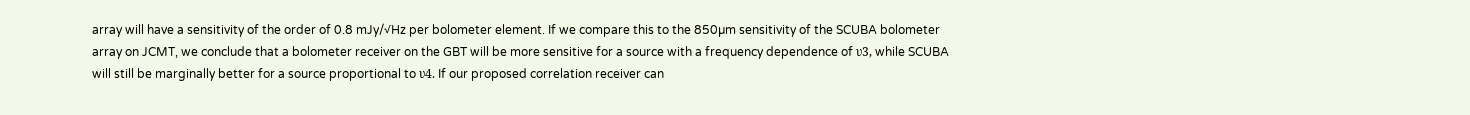array will have a sensitivity of the order of 0.8 mJy/√Hz per bolometer element. If we compare this to the 850µm sensitivity of the SCUBA bolometer array on JCMT, we conclude that a bolometer receiver on the GBT will be more sensitive for a source with a frequency dependence of υ3, while SCUBA will still be marginally better for a source proportional to υ4. If our proposed correlation receiver can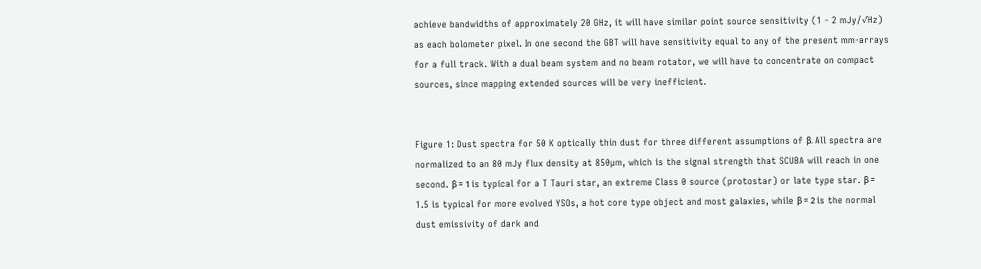achieve bandwidths of approximately 20 GHz, it will have similar point source sensitivity (1 - 2 mJy/√Hz) as each bolometer pixel. In one second the GBT will have sensitivity equal to any of the present mm-arrays for a full track. With a dual beam system and no beam rotator, we will have to concentrate on compact sources, since mapping extended sources will be very inefficient.


Figure 1: Dust spectra for 50 K optically thin dust for three different assumptions of β. All spectra are normalized to an 80 mJy flux density at 850µm, which is the signal strength that SCUBA will reach in one second. β = 1 is typical for a T Tauri star, an extreme Class 0 source (protostar) or late type star. β = 1.5 is typical for more evolved YSOs, a hot core type object and most galaxies, while β = 2 is the normal dust emissivity of dark and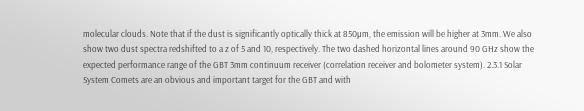molecular clouds. Note that if the dust is significantly optically thick at 850µm, the emission will be higher at 3mm. We also show two dust spectra redshifted to a z of 5 and 10, respectively. The two dashed horizontal lines around 90 GHz show the expected performance range of the GBT 3mm continuum receiver (correlation receiver and bolometer system). 2.3.1 Solar System Comets are an obvious and important target for the GBT and with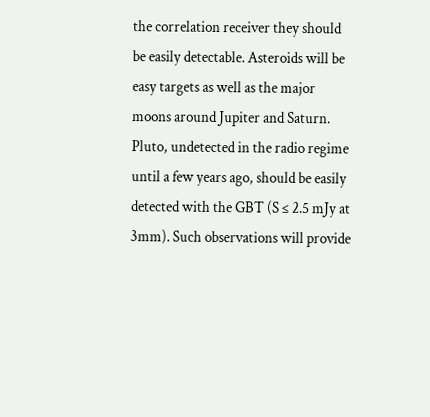the correlation receiver they should be easily detectable. Asteroids will be easy targets as well as the major moons around Jupiter and Saturn. Pluto, undetected in the radio regime until a few years ago, should be easily detected with the GBT (S ≤ 2.5 mJy at 3mm). Such observations will provide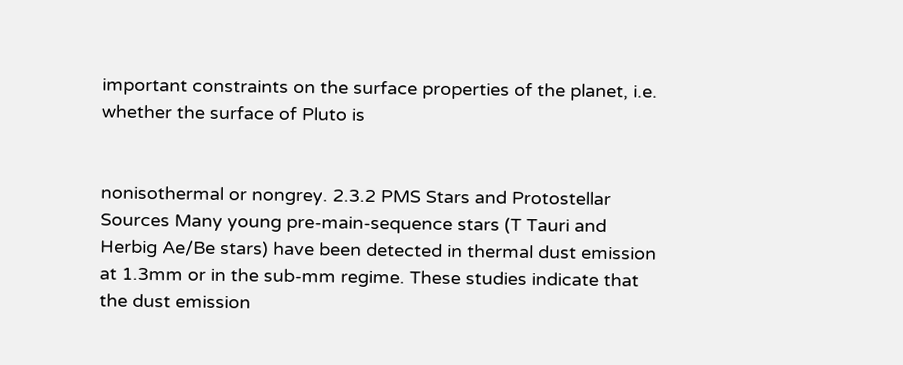important constraints on the surface properties of the planet, i.e. whether the surface of Pluto is


nonisothermal or nongrey. 2.3.2 PMS Stars and Protostellar Sources Many young pre-main-sequence stars (T Tauri and Herbig Ae/Be stars) have been detected in thermal dust emission at 1.3mm or in the sub-mm regime. These studies indicate that the dust emission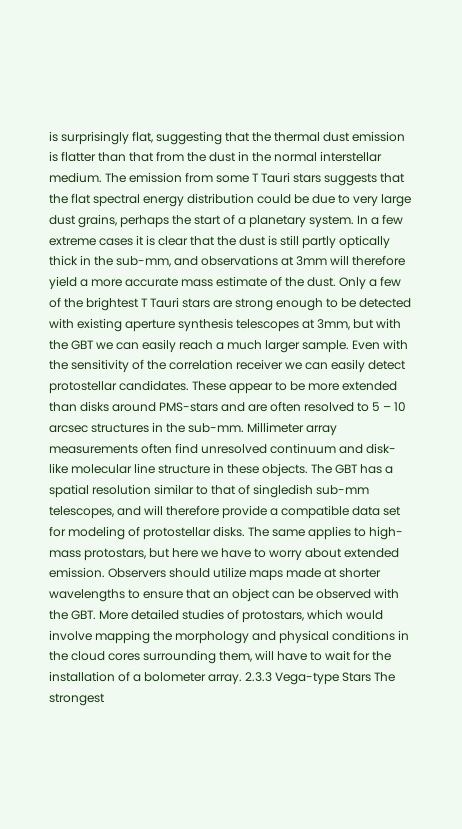is surprisingly flat, suggesting that the thermal dust emission is flatter than that from the dust in the normal interstellar medium. The emission from some T Tauri stars suggests that the flat spectral energy distribution could be due to very large dust grains, perhaps the start of a planetary system. In a few extreme cases it is clear that the dust is still partly optically thick in the sub-mm, and observations at 3mm will therefore yield a more accurate mass estimate of the dust. Only a few of the brightest T Tauri stars are strong enough to be detected with existing aperture synthesis telescopes at 3mm, but with the GBT we can easily reach a much larger sample. Even with the sensitivity of the correlation receiver we can easily detect protostellar candidates. These appear to be more extended than disks around PMS-stars and are often resolved to 5 – 10 arcsec structures in the sub-mm. Millimeter array measurements often find unresolved continuum and disk-like molecular line structure in these objects. The GBT has a spatial resolution similar to that of singledish sub-mm telescopes, and will therefore provide a compatible data set for modeling of protostellar disks. The same applies to high-mass protostars, but here we have to worry about extended emission. Observers should utilize maps made at shorter wavelengths to ensure that an object can be observed with the GBT. More detailed studies of protostars, which would involve mapping the morphology and physical conditions in the cloud cores surrounding them, will have to wait for the installation of a bolometer array. 2.3.3 Vega-type Stars The strongest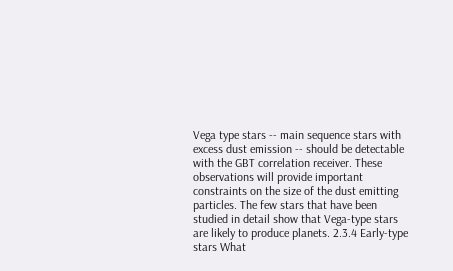Vega type stars -- main sequence stars with excess dust emission -- should be detectable with the GBT correlation receiver. These observations will provide important constraints on the size of the dust emitting particles. The few stars that have been studied in detail show that Vega-type stars are likely to produce planets. 2.3.4 Early-type stars What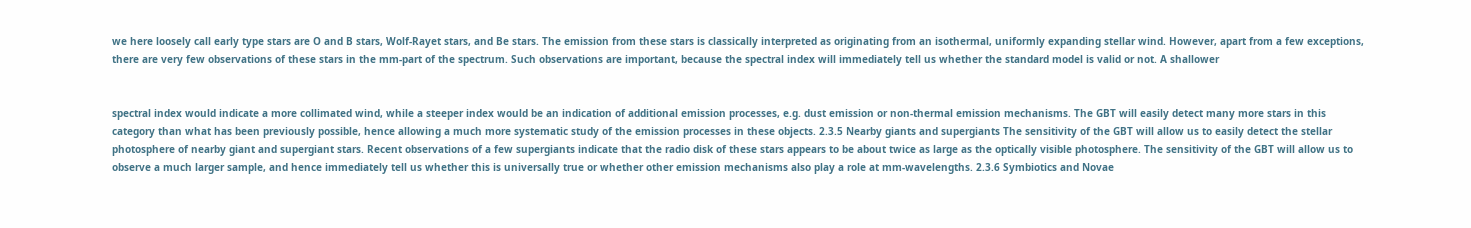we here loosely call early type stars are O and B stars, Wolf-Rayet stars, and Be stars. The emission from these stars is classically interpreted as originating from an isothermal, uniformly expanding stellar wind. However, apart from a few exceptions, there are very few observations of these stars in the mm-part of the spectrum. Such observations are important, because the spectral index will immediately tell us whether the standard model is valid or not. A shallower


spectral index would indicate a more collimated wind, while a steeper index would be an indication of additional emission processes, e.g. dust emission or non-thermal emission mechanisms. The GBT will easily detect many more stars in this category than what has been previously possible, hence allowing a much more systematic study of the emission processes in these objects. 2.3.5 Nearby giants and supergiants The sensitivity of the GBT will allow us to easily detect the stellar photosphere of nearby giant and supergiant stars. Recent observations of a few supergiants indicate that the radio disk of these stars appears to be about twice as large as the optically visible photosphere. The sensitivity of the GBT will allow us to observe a much larger sample, and hence immediately tell us whether this is universally true or whether other emission mechanisms also play a role at mm-wavelengths. 2.3.6 Symbiotics and Novae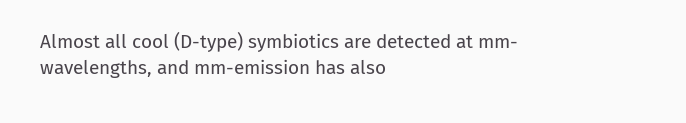Almost all cool (D-type) symbiotics are detected at mm-wavelengths, and mm-emission has also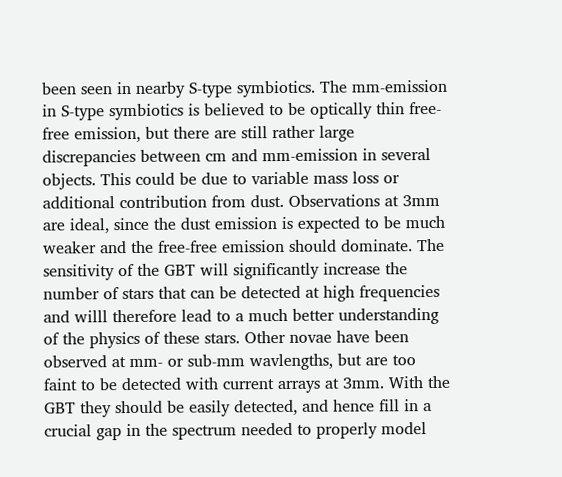been seen in nearby S-type symbiotics. The mm-emission in S-type symbiotics is believed to be optically thin free-free emission, but there are still rather large discrepancies between cm and mm-emission in several objects. This could be due to variable mass loss or additional contribution from dust. Observations at 3mm are ideal, since the dust emission is expected to be much weaker and the free-free emission should dominate. The sensitivity of the GBT will significantly increase the number of stars that can be detected at high frequencies and willl therefore lead to a much better understanding of the physics of these stars. Other novae have been observed at mm- or sub-mm wavlengths, but are too faint to be detected with current arrays at 3mm. With the GBT they should be easily detected, and hence fill in a crucial gap in the spectrum needed to properly model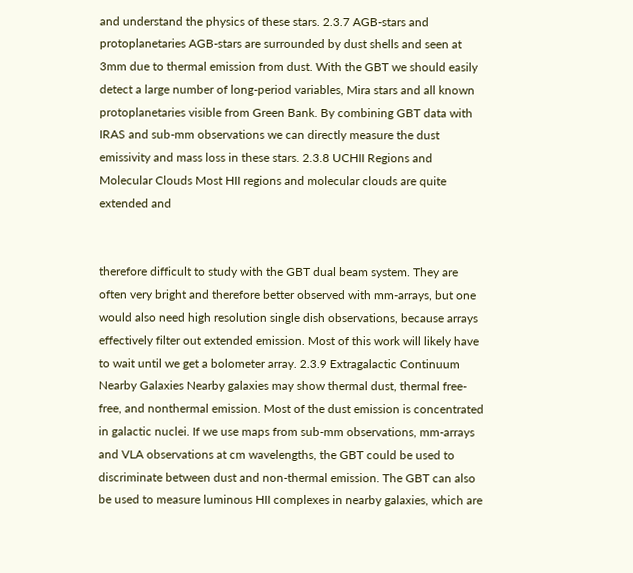and understand the physics of these stars. 2.3.7 AGB-stars and protoplanetaries AGB-stars are surrounded by dust shells and seen at 3mm due to thermal emission from dust. With the GBT we should easily detect a large number of long-period variables, Mira stars and all known protoplanetaries visible from Green Bank. By combining GBT data with IRAS and sub-mm observations we can directly measure the dust emissivity and mass loss in these stars. 2.3.8 UCHII Regions and Molecular Clouds Most HII regions and molecular clouds are quite extended and


therefore difficult to study with the GBT dual beam system. They are often very bright and therefore better observed with mm-arrays, but one would also need high resolution single dish observations, because arrays effectively filter out extended emission. Most of this work will likely have to wait until we get a bolometer array. 2.3.9 Extragalactic Continuum Nearby Galaxies Nearby galaxies may show thermal dust, thermal free-free, and nonthermal emission. Most of the dust emission is concentrated in galactic nuclei. If we use maps from sub-mm observations, mm-arrays and VLA observations at cm wavelengths, the GBT could be used to discriminate between dust and non-thermal emission. The GBT can also be used to measure luminous HII complexes in nearby galaxies, which are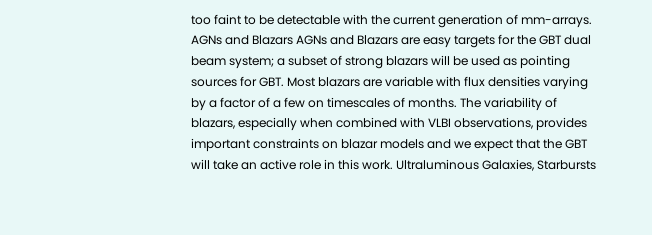too faint to be detectable with the current generation of mm-arrays. AGNs and Blazars AGNs and Blazars are easy targets for the GBT dual beam system; a subset of strong blazars will be used as pointing sources for GBT. Most blazars are variable with flux densities varying by a factor of a few on timescales of months. The variability of blazars, especially when combined with VLBI observations, provides important constraints on blazar models and we expect that the GBT will take an active role in this work. Ultraluminous Galaxies, Starbursts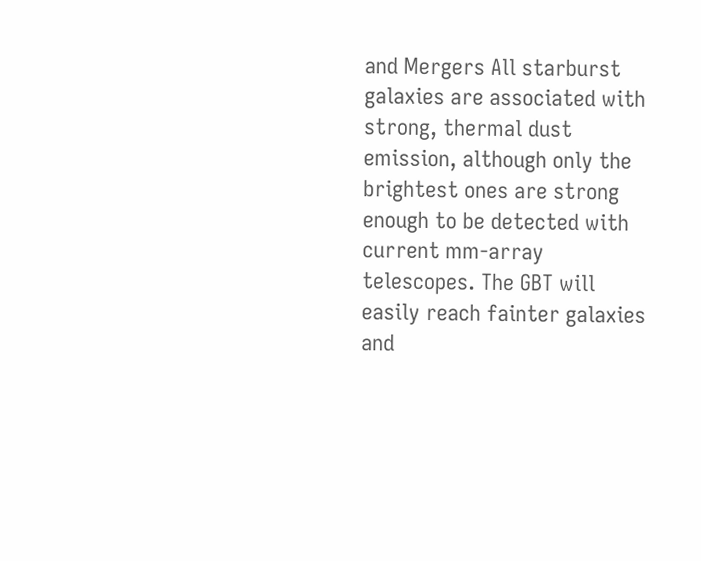and Mergers All starburst galaxies are associated with strong, thermal dust emission, although only the brightest ones are strong enough to be detected with current mm-array telescopes. The GBT will easily reach fainter galaxies and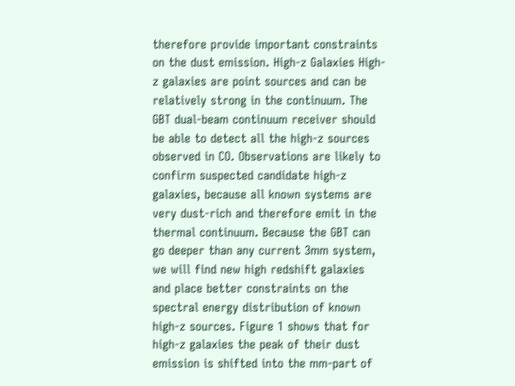therefore provide important constraints on the dust emission. High-z Galaxies High-z galaxies are point sources and can be relatively strong in the continuum. The GBT dual-beam continuum receiver should be able to detect all the high-z sources observed in CO. Observations are likely to confirm suspected candidate high-z galaxies, because all known systems are very dust-rich and therefore emit in the thermal continuum. Because the GBT can go deeper than any current 3mm system, we will find new high redshift galaxies and place better constraints on the spectral energy distribution of known high-z sources. Figure 1 shows that for high-z galaxies the peak of their dust emission is shifted into the mm-part of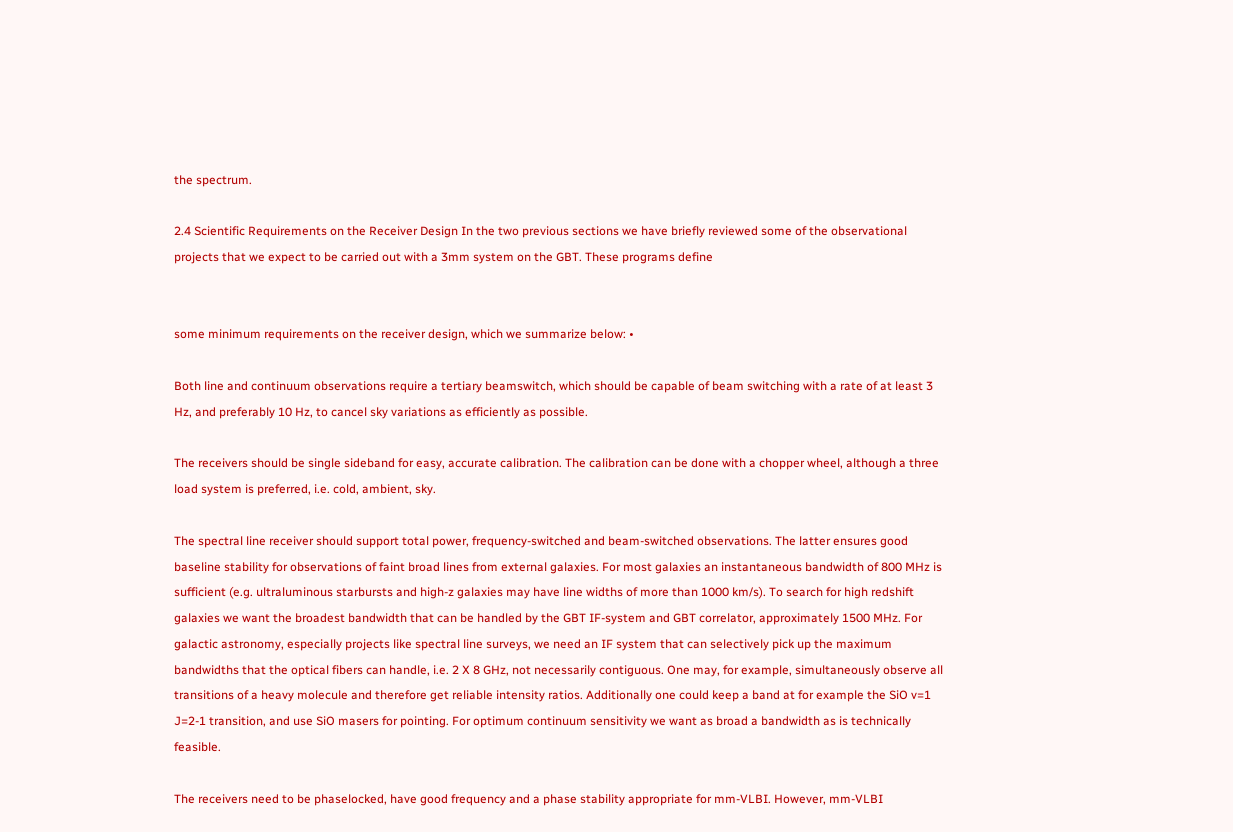the spectrum.

2.4 Scientific Requirements on the Receiver Design In the two previous sections we have briefly reviewed some of the observational projects that we expect to be carried out with a 3mm system on the GBT. These programs define


some minimum requirements on the receiver design, which we summarize below: •

Both line and continuum observations require a tertiary beamswitch, which should be capable of beam switching with a rate of at least 3 Hz, and preferably 10 Hz, to cancel sky variations as efficiently as possible.

The receivers should be single sideband for easy, accurate calibration. The calibration can be done with a chopper wheel, although a three load system is preferred, i.e. cold, ambient, sky.

The spectral line receiver should support total power, frequency-switched and beam-switched observations. The latter ensures good baseline stability for observations of faint broad lines from external galaxies. For most galaxies an instantaneous bandwidth of 800 MHz is sufficient (e.g. ultraluminous starbursts and high-z galaxies may have line widths of more than 1000 km/s). To search for high redshift galaxies we want the broadest bandwidth that can be handled by the GBT IF-system and GBT correlator, approximately 1500 MHz. For galactic astronomy, especially projects like spectral line surveys, we need an IF system that can selectively pick up the maximum bandwidths that the optical fibers can handle, i.e. 2 X 8 GHz, not necessarily contiguous. One may, for example, simultaneously observe all transitions of a heavy molecule and therefore get reliable intensity ratios. Additionally one could keep a band at for example the SiO v=1 J=2-1 transition, and use SiO masers for pointing. For optimum continuum sensitivity we want as broad a bandwidth as is technically feasible.

The receivers need to be phaselocked, have good frequency and a phase stability appropriate for mm-VLBI. However, mm-VLBI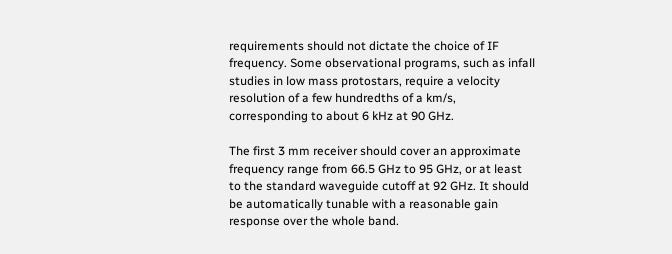requirements should not dictate the choice of IF frequency. Some observational programs, such as infall studies in low mass protostars, require a velocity resolution of a few hundredths of a km/s, corresponding to about 6 kHz at 90 GHz.

The first 3 mm receiver should cover an approximate frequency range from 66.5 GHz to 95 GHz, or at least to the standard waveguide cutoff at 92 GHz. It should be automatically tunable with a reasonable gain response over the whole band.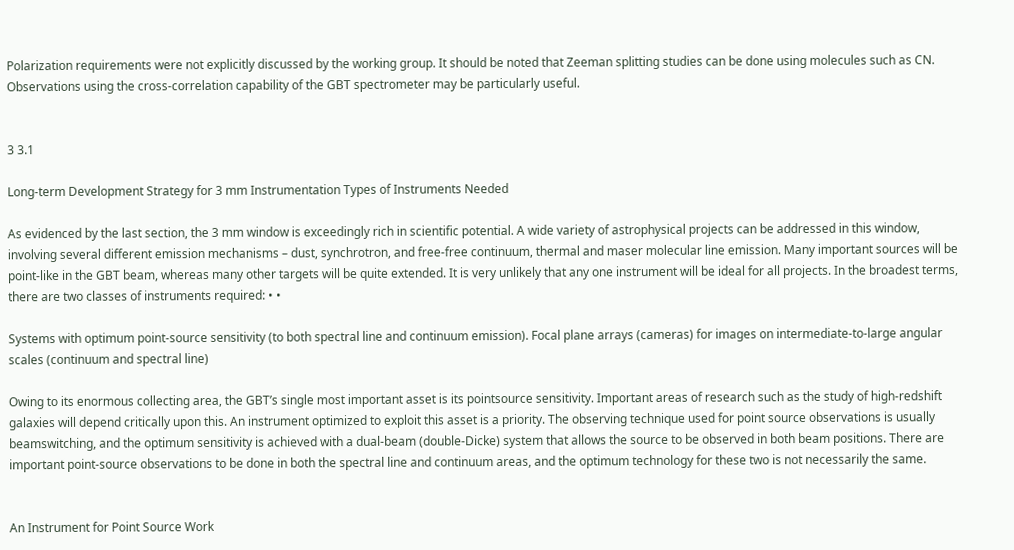Polarization requirements were not explicitly discussed by the working group. It should be noted that Zeeman splitting studies can be done using molecules such as CN. Observations using the cross-correlation capability of the GBT spectrometer may be particularly useful.


3 3.1

Long-term Development Strategy for 3 mm Instrumentation Types of Instruments Needed

As evidenced by the last section, the 3 mm window is exceedingly rich in scientific potential. A wide variety of astrophysical projects can be addressed in this window, involving several different emission mechanisms – dust, synchrotron, and free-free continuum, thermal and maser molecular line emission. Many important sources will be point-like in the GBT beam, whereas many other targets will be quite extended. It is very unlikely that any one instrument will be ideal for all projects. In the broadest terms, there are two classes of instruments required: • •

Systems with optimum point-source sensitivity (to both spectral line and continuum emission). Focal plane arrays (cameras) for images on intermediate-to-large angular scales (continuum and spectral line)

Owing to its enormous collecting area, the GBT’s single most important asset is its pointsource sensitivity. Important areas of research such as the study of high-redshift galaxies will depend critically upon this. An instrument optimized to exploit this asset is a priority. The observing technique used for point source observations is usually beamswitching, and the optimum sensitivity is achieved with a dual-beam (double-Dicke) system that allows the source to be observed in both beam positions. There are important point-source observations to be done in both the spectral line and continuum areas, and the optimum technology for these two is not necessarily the same.


An Instrument for Point Source Work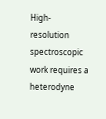High-resolution spectroscopic work requires a heterodyne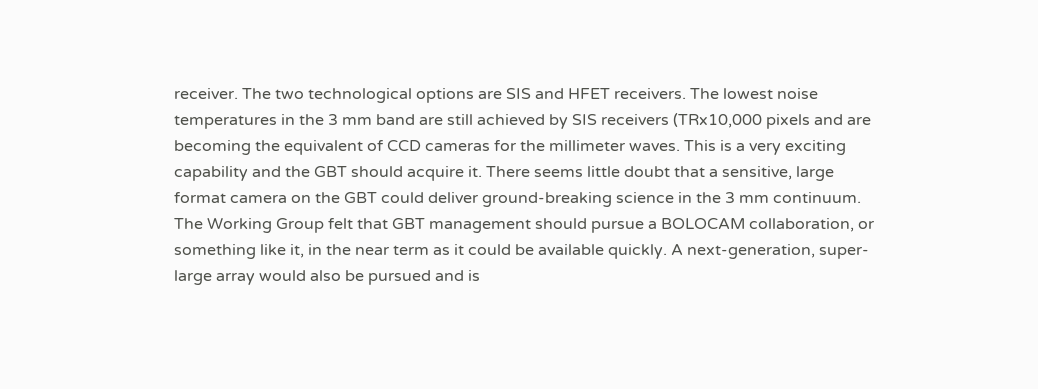receiver. The two technological options are SIS and HFET receivers. The lowest noise temperatures in the 3 mm band are still achieved by SIS receivers (TRx10,000 pixels and are becoming the equivalent of CCD cameras for the millimeter waves. This is a very exciting capability and the GBT should acquire it. There seems little doubt that a sensitive, large format camera on the GBT could deliver ground-breaking science in the 3 mm continuum. The Working Group felt that GBT management should pursue a BOLOCAM collaboration, or something like it, in the near term as it could be available quickly. A next-generation, super-large array would also be pursued and is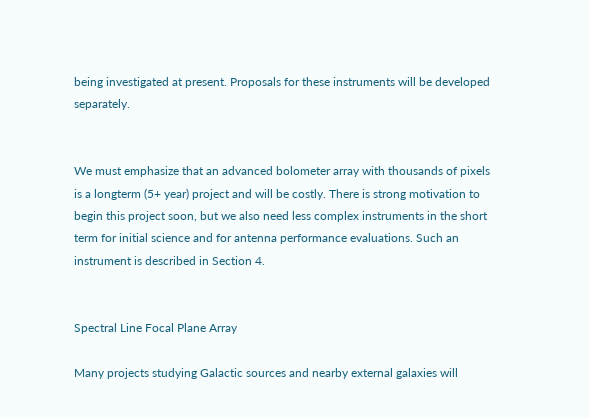being investigated at present. Proposals for these instruments will be developed separately.


We must emphasize that an advanced bolometer array with thousands of pixels is a longterm (5+ year) project and will be costly. There is strong motivation to begin this project soon, but we also need less complex instruments in the short term for initial science and for antenna performance evaluations. Such an instrument is described in Section 4.


Spectral Line Focal Plane Array

Many projects studying Galactic sources and nearby external galaxies will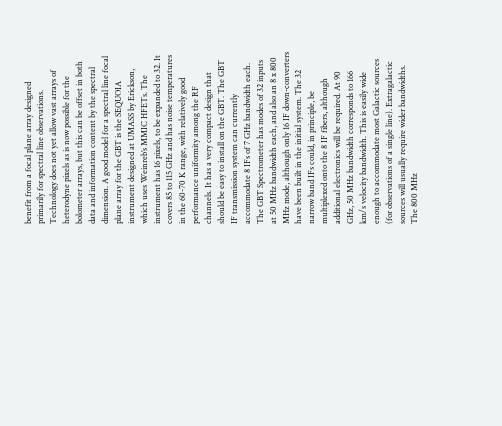benefit from a focal plane array designed primarily for spectral line observations. Technology does not yet allow vast arrays of heterodyne pixels as is now possible for the bolometer arrays, but this can be offset in both data and information content by the spectral dimension. A good model for a spectral line focal plane array for the GBT is the SEQUOIA instrument designed at UMASS by Erickson, which uses Weinreb’s MMIC HFETs. The instrument has 16 pixels, to be expanded to 32. It covers 85 to 115 GHz and has noise temperatures in the 60-70 K range, with relatively good performance uniformity among the RF channels. It has a very compact design that should be easy to install on the GBT. The GBT IF transmission system can currently accommodate 8 IFs of 7 GHz bandwidth each. The GBT Spectrometer has modes of 32 inputs at 50 MHz bandwidth each, and also an 8 x 800 MHz mode, although only 16 IF down-converters have been built in the initial system. The 32 narrow band IFs could, in principle, be multiplexed onto the 8 IF fibers, although additional electronics will be required. At 90 GHz, 50 MHz bandwidth corresponds to 166 km/s velocity bandwidth. This is easily wide enough to accommodate most Galactic sources (for observations of a single line). Extragalactic sources will usually require wider bandwidths. The 800 MHz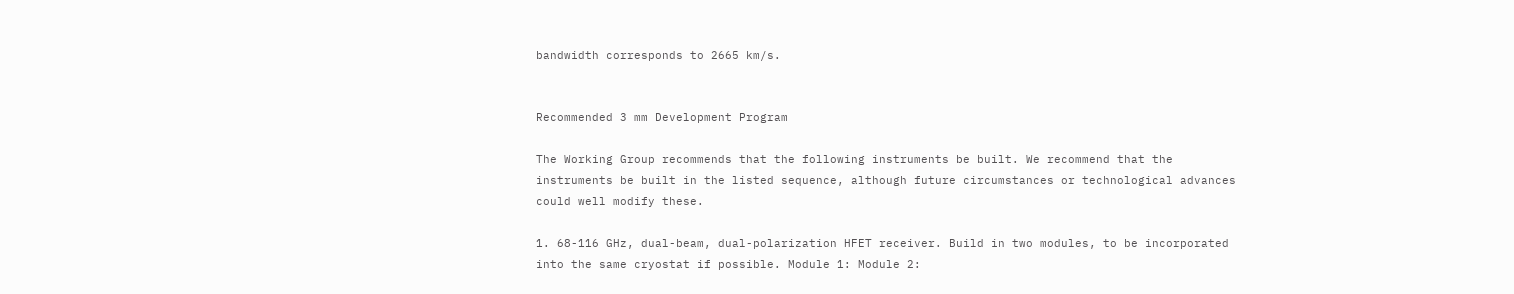bandwidth corresponds to 2665 km/s.


Recommended 3 mm Development Program

The Working Group recommends that the following instruments be built. We recommend that the instruments be built in the listed sequence, although future circumstances or technological advances could well modify these.

1. 68-116 GHz, dual-beam, dual-polarization HFET receiver. Build in two modules, to be incorporated into the same cryostat if possible. Module 1: Module 2: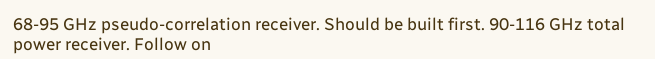68-95 GHz pseudo-correlation receiver. Should be built first. 90-116 GHz total power receiver. Follow on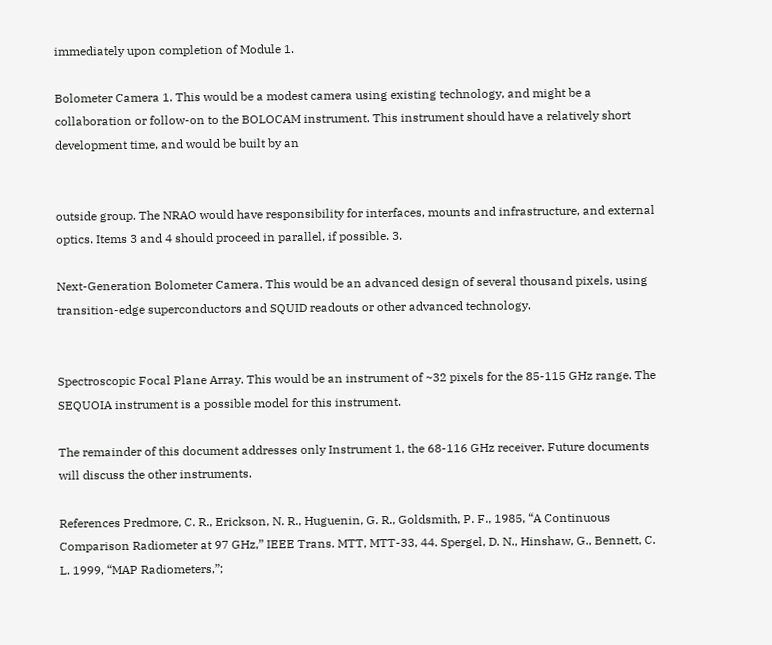immediately upon completion of Module 1.

Bolometer Camera 1. This would be a modest camera using existing technology, and might be a collaboration or follow-on to the BOLOCAM instrument. This instrument should have a relatively short development time, and would be built by an


outside group. The NRAO would have responsibility for interfaces, mounts and infrastructure, and external optics. Items 3 and 4 should proceed in parallel, if possible. 3.

Next-Generation Bolometer Camera. This would be an advanced design of several thousand pixels, using transition-edge superconductors and SQUID readouts or other advanced technology.


Spectroscopic Focal Plane Array. This would be an instrument of ~32 pixels for the 85-115 GHz range. The SEQUOIA instrument is a possible model for this instrument.

The remainder of this document addresses only Instrument 1, the 68-116 GHz receiver. Future documents will discuss the other instruments.

References Predmore, C. R., Erickson, N. R., Huguenin, G. R., Goldsmith, P. F., 1985, “A Continuous Comparison Radiometer at 97 GHz,” IEEE Trans. MTT, MTT-33, 44. Spergel, D. N., Hinshaw, G., Bennett, C. L. 1999, “MAP Radiometers,”;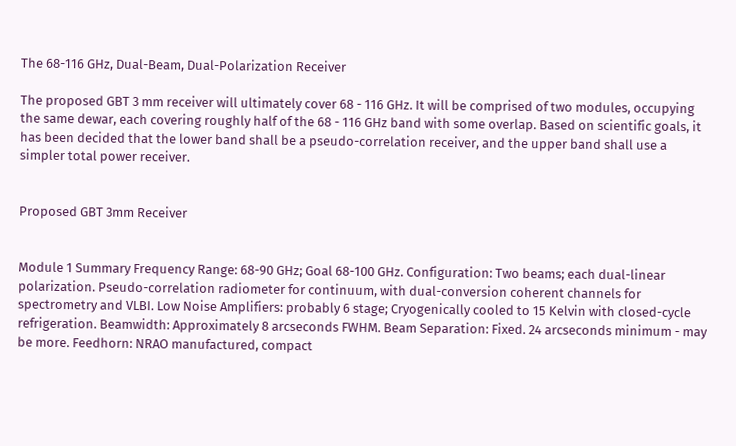The 68-116 GHz, Dual-Beam, Dual-Polarization Receiver

The proposed GBT 3 mm receiver will ultimately cover 68 - 116 GHz. It will be comprised of two modules, occupying the same dewar, each covering roughly half of the 68 - 116 GHz band with some overlap. Based on scientific goals, it has been decided that the lower band shall be a pseudo-correlation receiver, and the upper band shall use a simpler total power receiver.


Proposed GBT 3mm Receiver


Module 1 Summary Frequency Range: 68-90 GHz; Goal 68-100 GHz. Configuration: Two beams; each dual-linear polarization. Pseudo-correlation radiometer for continuum, with dual-conversion coherent channels for spectrometry and VLBI. Low Noise Amplifiers: probably 6 stage; Cryogenically cooled to 15 Kelvin with closed-cycle refrigeration. Beamwidth: Approximately 8 arcseconds FWHM. Beam Separation: Fixed. 24 arcseconds minimum - may be more. Feedhorn: NRAO manufactured, compact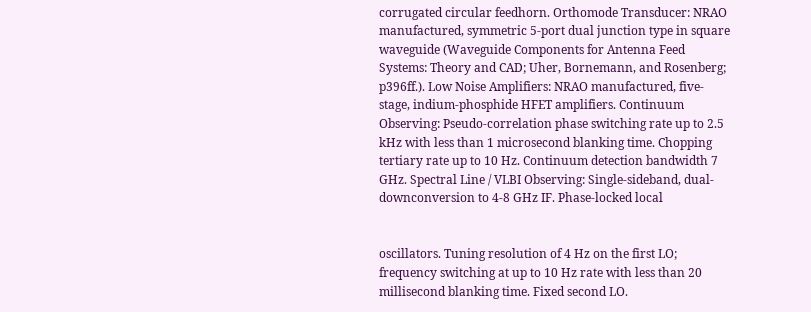corrugated circular feedhorn. Orthomode Transducer: NRAO manufactured, symmetric 5-port dual junction type in square waveguide (Waveguide Components for Antenna Feed Systems: Theory and CAD; Uher, Bornemann, and Rosenberg; p396ff.). Low Noise Amplifiers: NRAO manufactured, five-stage, indium-phosphide HFET amplifiers. Continuum Observing: Pseudo-correlation phase switching rate up to 2.5 kHz with less than 1 microsecond blanking time. Chopping tertiary rate up to 10 Hz. Continuum detection bandwidth 7 GHz. Spectral Line / VLBI Observing: Single-sideband, dual-downconversion to 4-8 GHz IF. Phase-locked local


oscillators. Tuning resolution of 4 Hz on the first LO; frequency switching at up to 10 Hz rate with less than 20 millisecond blanking time. Fixed second LO.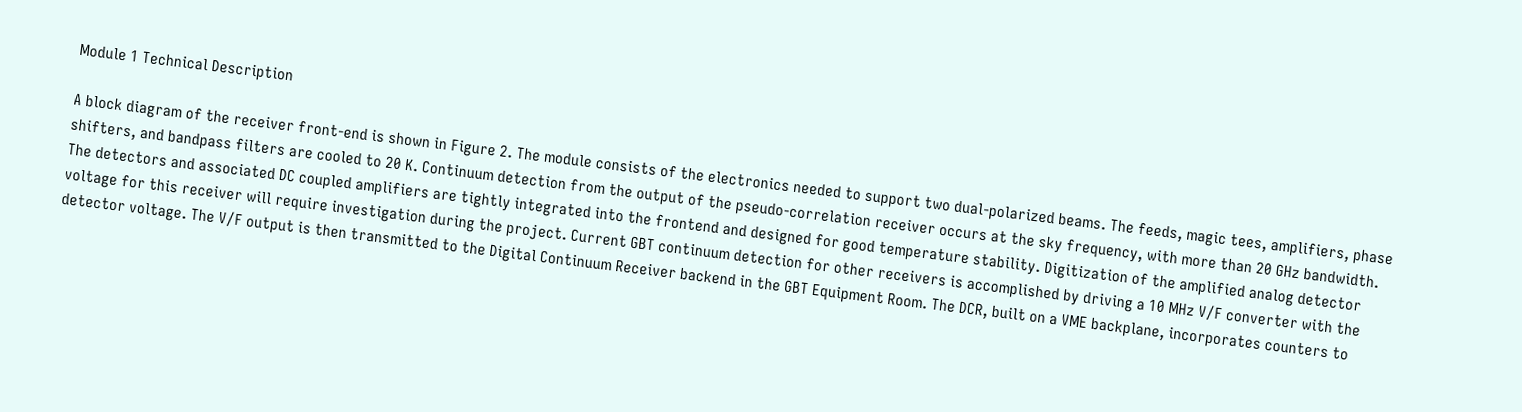Module 1 Technical Description

A block diagram of the receiver front-end is shown in Figure 2. The module consists of the electronics needed to support two dual-polarized beams. The feeds, magic tees, amplifiers, phase shifters, and bandpass filters are cooled to 20 K. Continuum detection from the output of the pseudo-correlation receiver occurs at the sky frequency, with more than 20 GHz bandwidth. The detectors and associated DC coupled amplifiers are tightly integrated into the frontend and designed for good temperature stability. Digitization of the amplified analog detector voltage for this receiver will require investigation during the project. Current GBT continuum detection for other receivers is accomplished by driving a 10 MHz V/F converter with the detector voltage. The V/F output is then transmitted to the Digital Continuum Receiver backend in the GBT Equipment Room. The DCR, built on a VME backplane, incorporates counters to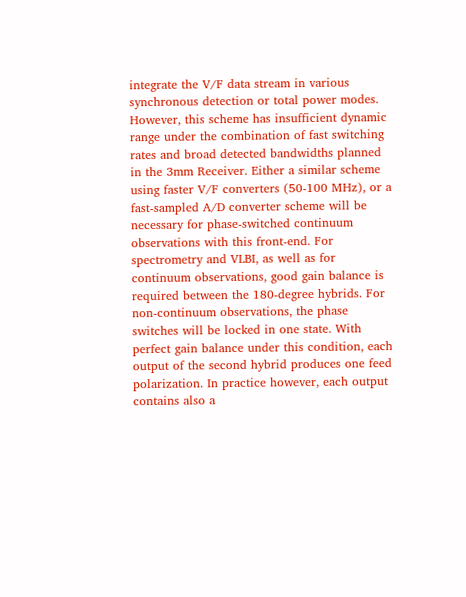integrate the V/F data stream in various synchronous detection or total power modes. However, this scheme has insufficient dynamic range under the combination of fast switching rates and broad detected bandwidths planned in the 3mm Receiver. Either a similar scheme using faster V/F converters (50-100 MHz), or a fast-sampled A/D converter scheme will be necessary for phase-switched continuum observations with this front-end. For spectrometry and VLBI, as well as for continuum observations, good gain balance is required between the 180-degree hybrids. For non-continuum observations, the phase switches will be locked in one state. With perfect gain balance under this condition, each output of the second hybrid produces one feed polarization. In practice however, each output contains also a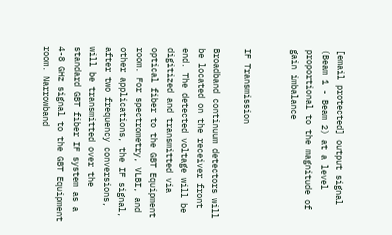[email protected] output signal (Beam 1 - Beam 2) at a level proportional to the magnitude of gain imbalance


IF Transmission

Broadband continuum detectors will be located on the receiver front end. The detected voltage will be digitized and transmitted via optical fiber to the GBT Equipment room. For spectrometry, VLBI, and other applications, the IF signal, after two frequency conversions, will be transmitted over the standard GBT fiber IF system as a 4-8 GHz signal to the GBT Equipment room. Narrowband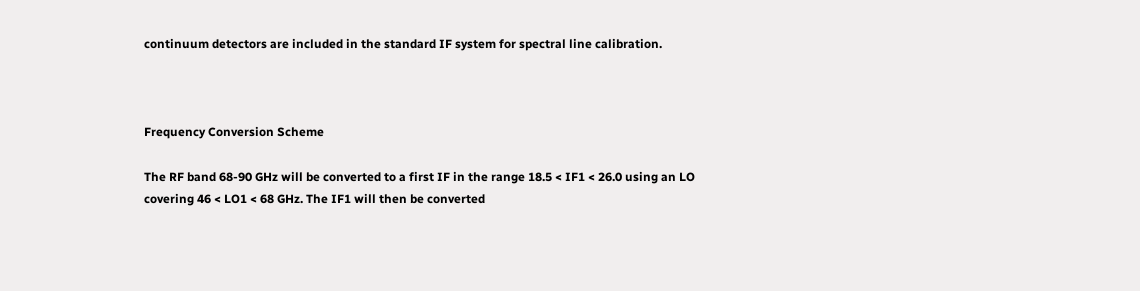continuum detectors are included in the standard IF system for spectral line calibration.



Frequency Conversion Scheme

The RF band 68-90 GHz will be converted to a first IF in the range 18.5 < IF1 < 26.0 using an LO covering 46 < LO1 < 68 GHz. The IF1 will then be converted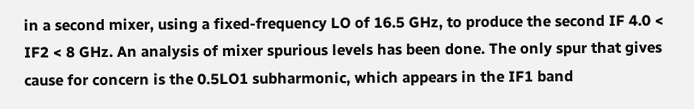in a second mixer, using a fixed-frequency LO of 16.5 GHz, to produce the second IF 4.0 < IF2 < 8 GHz. An analysis of mixer spurious levels has been done. The only spur that gives cause for concern is the 0.5LO1 subharmonic, which appears in the IF1 band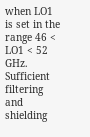when LO1 is set in the range 46 < LO1 < 52 GHz. Sufficient filtering and shielding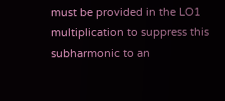must be provided in the LO1 multiplication to suppress this subharmonic to an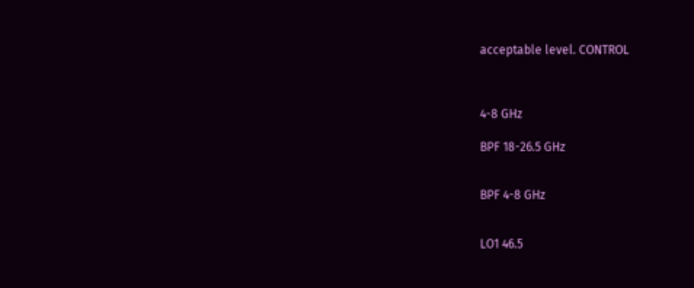acceptable level. CONTROL



4-8 GHz

BPF 18-26.5 GHz


BPF 4-8 GHz


LO1 46.5